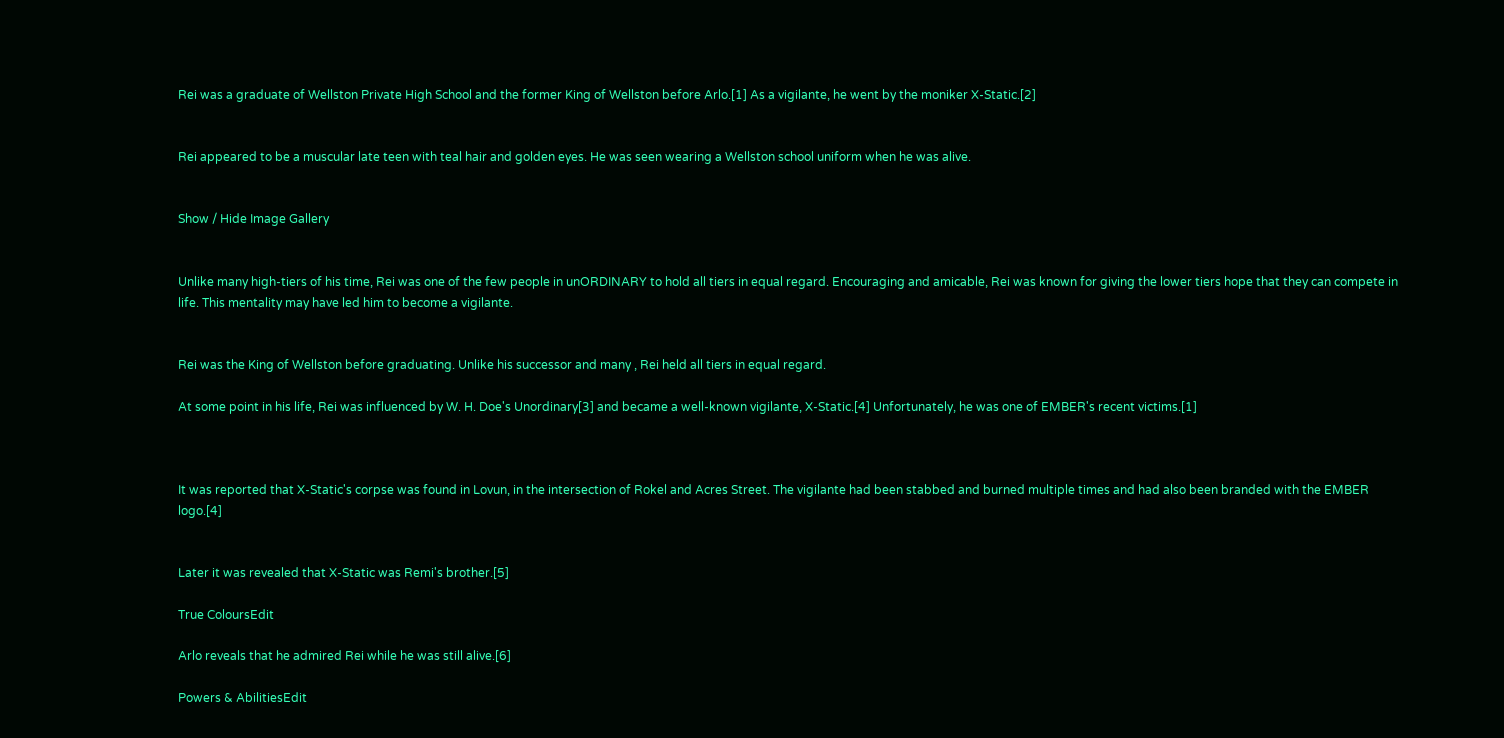Rei was a graduate of Wellston Private High School and the former King of Wellston before Arlo.[1] As a vigilante, he went by the moniker X-Static.[2]


Rei appeared to be a muscular late teen with teal hair and golden eyes. He was seen wearing a Wellston school uniform when he was alive.


Show / Hide Image Gallery


Unlike many high-tiers of his time, Rei was one of the few people in unORDINARY to hold all tiers in equal regard. Encouraging and amicable, Rei was known for giving the lower tiers hope that they can compete in life. This mentality may have led him to become a vigilante.


Rei was the King of Wellston before graduating. Unlike his successor and many , Rei held all tiers in equal regard.

At some point in his life, Rei was influenced by W. H. Doe's Unordinary[3] and became a well-known vigilante, X-Static.[4] Unfortunately, he was one of EMBER's recent victims.[1]



It was reported that X-Static's corpse was found in Lovun, in the intersection of Rokel and Acres Street. The vigilante had been stabbed and burned multiple times and had also been branded with the EMBER logo.[4]


Later it was revealed that X-Static was Remi's brother.[5]

True ColoursEdit

Arlo reveals that he admired Rei while he was still alive.[6]

Powers & AbilitiesEdit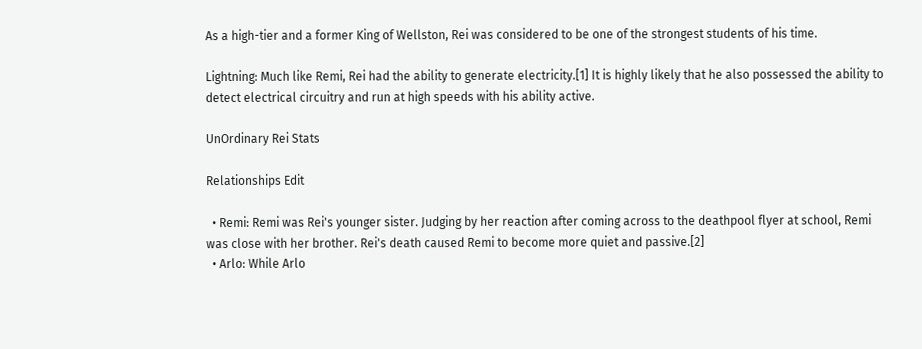As a high-tier and a former King of Wellston, Rei was considered to be one of the strongest students of his time.

Lightning: Much like Remi, Rei had the ability to generate electricity.[1] It is highly likely that he also possessed the ability to detect electrical circuitry and run at high speeds with his ability active.

UnOrdinary Rei Stats

Relationships Edit

  • Remi: Remi was Rei's younger sister. Judging by her reaction after coming across to the deathpool flyer at school, Remi was close with her brother. Rei's death caused Remi to become more quiet and passive.[2]
  • Arlo: While Arlo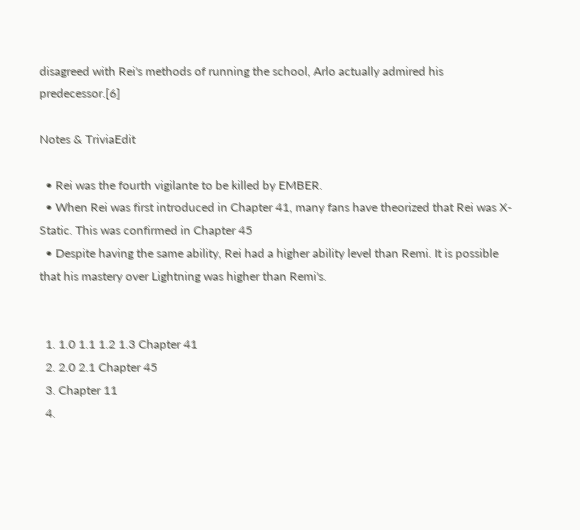disagreed with Rei's methods of running the school, Arlo actually admired his predecessor.[6]

Notes & TriviaEdit

  • Rei was the fourth vigilante to be killed by EMBER.
  • When Rei was first introduced in Chapter 41, many fans have theorized that Rei was X-Static. This was confirmed in Chapter 45
  • Despite having the same ability, Rei had a higher ability level than Remi. It is possible that his mastery over Lightning was higher than Remi's.


  1. 1.0 1.1 1.2 1.3 Chapter 41
  2. 2.0 2.1 Chapter 45
  3. Chapter 11
  4.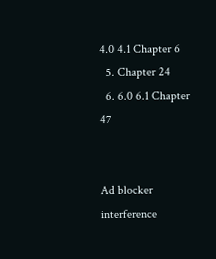4.0 4.1 Chapter 6
  5. Chapter 24
  6. 6.0 6.1 Chapter 47


Ad blocker interference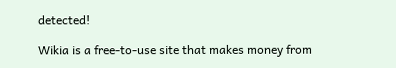detected!

Wikia is a free-to-use site that makes money from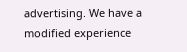advertising. We have a modified experience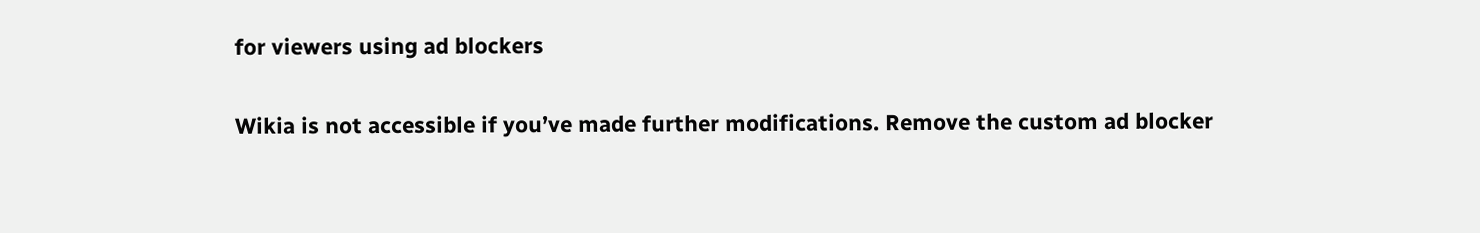for viewers using ad blockers

Wikia is not accessible if you’ve made further modifications. Remove the custom ad blocker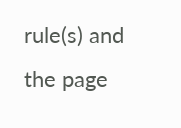rule(s) and the page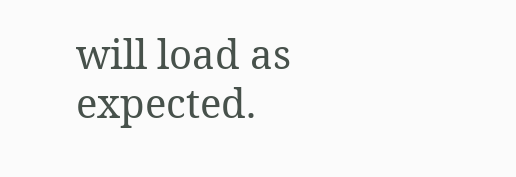will load as expected.